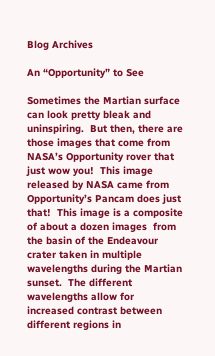Blog Archives

An “Opportunity” to See

Sometimes the Martian surface can look pretty bleak and uninspiring.  But then, there are those images that come from NASA’s Opportunity rover that just wow you!  This image released by NASA came from Opportunity’s Pancam does just that!  This image is a composite of about a dozen images  from the basin of the Endeavour crater taken in multiple wavelengths during the Martian sunset.  The different wavelengths allow for increased contrast between different regions in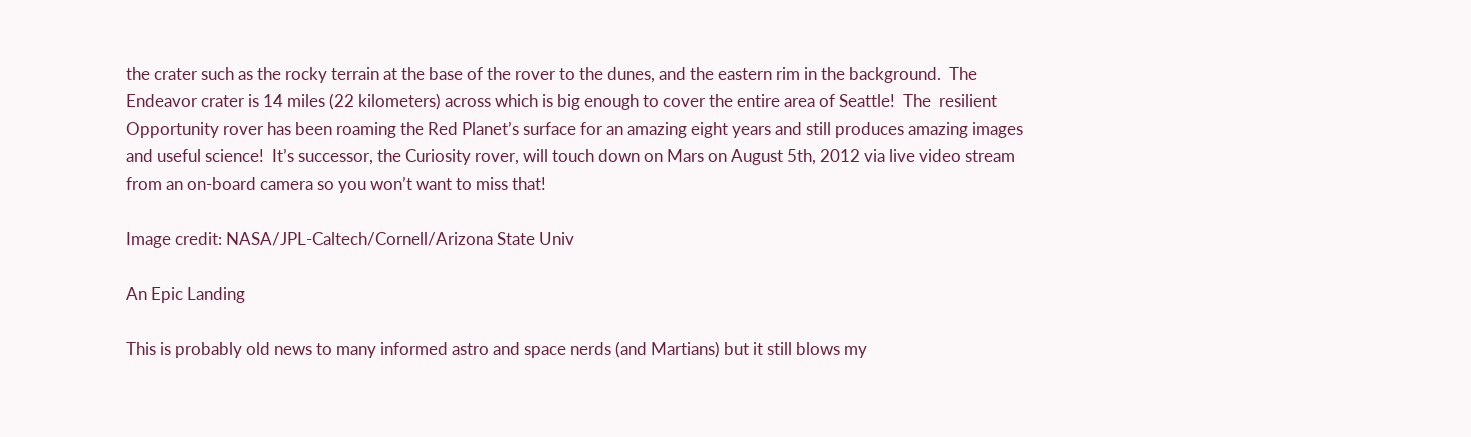the crater such as the rocky terrain at the base of the rover to the dunes, and the eastern rim in the background.  The Endeavor crater is 14 miles (22 kilometers) across which is big enough to cover the entire area of Seattle!  The  resilient Opportunity rover has been roaming the Red Planet’s surface for an amazing eight years and still produces amazing images and useful science!  It’s successor, the Curiosity rover, will touch down on Mars on August 5th, 2012 via live video stream from an on-board camera so you won’t want to miss that!

Image credit: NASA/JPL-Caltech/Cornell/Arizona State Univ

An Epic Landing

This is probably old news to many informed astro and space nerds (and Martians) but it still blows my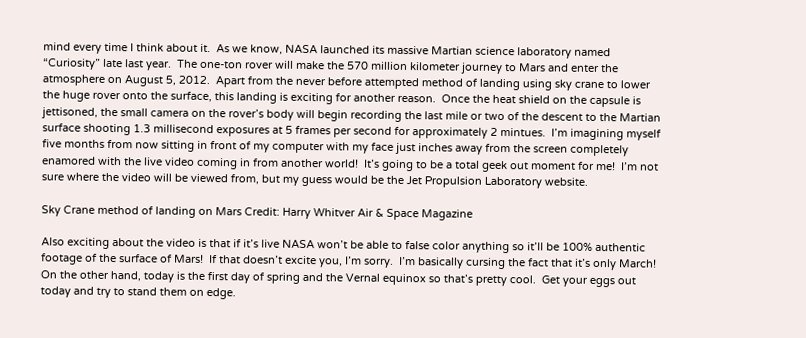mind every time I think about it.  As we know, NASA launched its massive Martian science laboratory named “Curiosity” late last year.  The one-ton rover will make the 570 million kilometer journey to Mars and enter the atmosphere on August 5, 2012.  Apart from the never before attempted method of landing using sky crane to lower the huge rover onto the surface, this landing is exciting for another reason.  Once the heat shield on the capsule is jettisoned, the small camera on the rover’s body will begin recording the last mile or two of the descent to the Martian surface shooting 1.3 millisecond exposures at 5 frames per second for approximately 2 mintues.  I’m imagining myself five months from now sitting in front of my computer with my face just inches away from the screen completely enamored with the live video coming in from another world!  It’s going to be a total geek out moment for me!  I’m not sure where the video will be viewed from, but my guess would be the Jet Propulsion Laboratory website.

Sky Crane method of landing on Mars Credit: Harry Whitver Air & Space Magazine

Also exciting about the video is that if it’s live NASA won’t be able to false color anything so it’ll be 100% authentic footage of the surface of Mars!  If that doesn’t excite you, I’m sorry.  I’m basically cursing the fact that it’s only March!  On the other hand, today is the first day of spring and the Vernal equinox so that’s pretty cool.  Get your eggs out today and try to stand them on edge.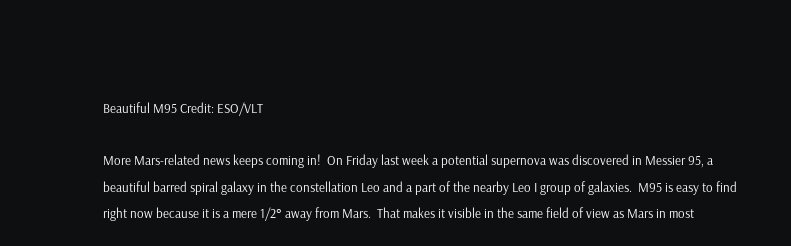Beautiful M95 Credit: ESO/VLT

More Mars-related news keeps coming in!  On Friday last week a potential supernova was discovered in Messier 95, a beautiful barred spiral galaxy in the constellation Leo and a part of the nearby Leo I group of galaxies.  M95 is easy to find right now because it is a mere 1/2° away from Mars.  That makes it visible in the same field of view as Mars in most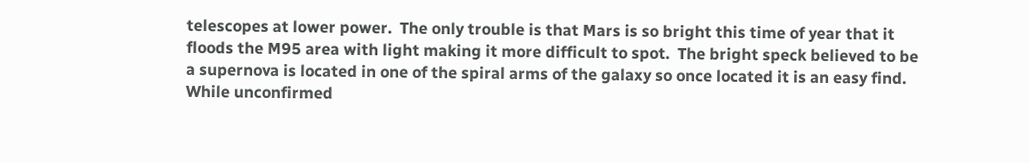telescopes at lower power.  The only trouble is that Mars is so bright this time of year that it floods the M95 area with light making it more difficult to spot.  The bright speck believed to be a supernova is located in one of the spiral arms of the galaxy so once located it is an easy find.  While unconfirmed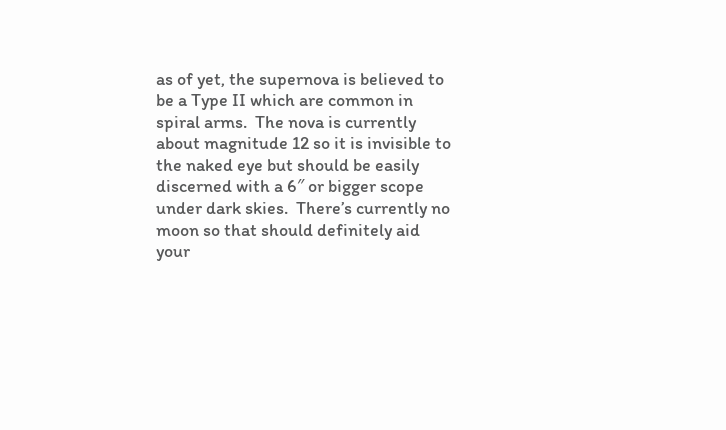as of yet, the supernova is believed to be a Type II which are common in spiral arms.  The nova is currently about magnitude 12 so it is invisible to the naked eye but should be easily discerned with a 6″ or bigger scope under dark skies.  There’s currently no moon so that should definitely aid your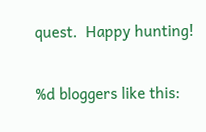quest.  Happy hunting!

%d bloggers like this: